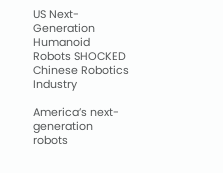US Next-Generation Humanoid Robots SHOCKED Chinese Robotics Industry

America’s next-generation robots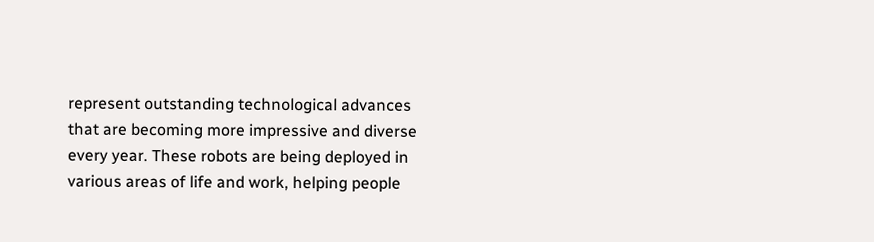represent outstanding technological advances that are becoming more impressive and diverse every year. These robots are being deployed in various areas of life and work, helping people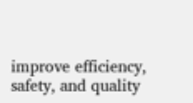improve efficiency, safety, and quality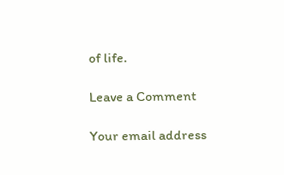of life.

Leave a Comment

Your email address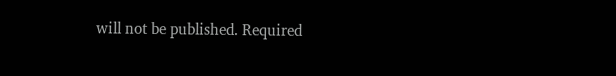will not be published. Required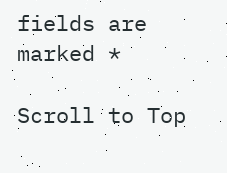fields are marked *

Scroll to Top